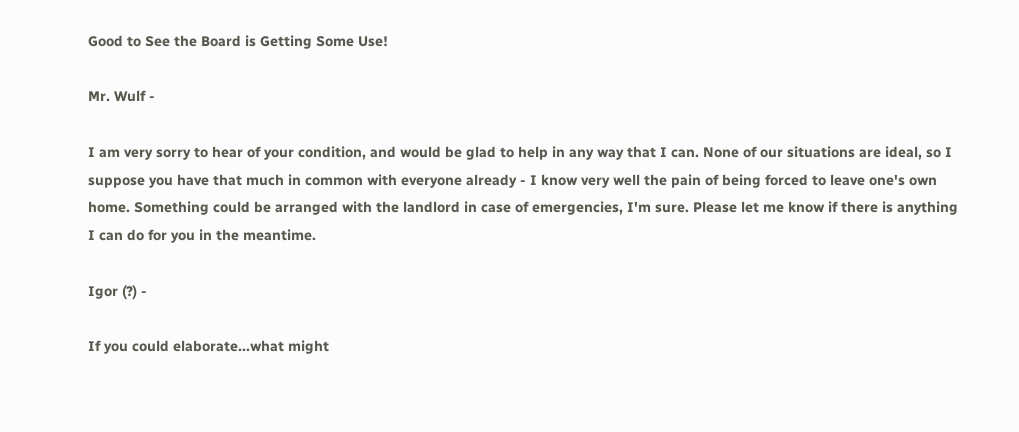Good to See the Board is Getting Some Use!

Mr. Wulf -

I am very sorry to hear of your condition, and would be glad to help in any way that I can. None of our situations are ideal, so I suppose you have that much in common with everyone already - I know very well the pain of being forced to leave one's own home. Something could be arranged with the landlord in case of emergencies, I'm sure. Please let me know if there is anything I can do for you in the meantime.

Igor (?) -

If you could elaborate...what might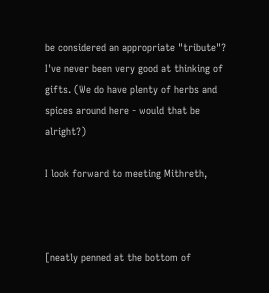be considered an appropriate "tribute"? I've never been very good at thinking of gifts. (We do have plenty of herbs and spices around here - would that be alright?)

I look forward to meeting Mithreth,



[neatly penned at the bottom of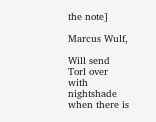the note]

Marcus Wulf,

Will send Torl over with nightshade when there is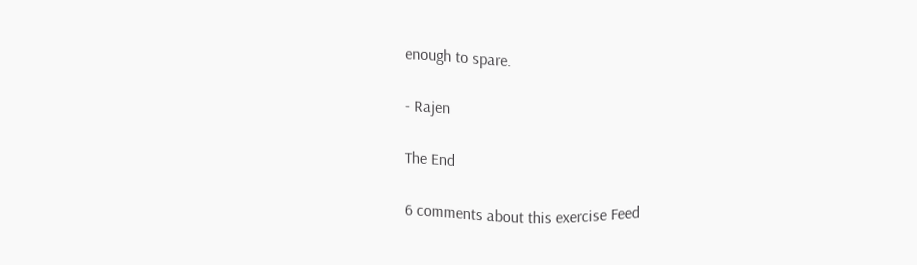enough to spare.

- Rajen

The End

6 comments about this exercise Feed